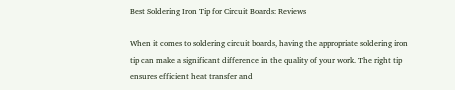Best Soldering Iron Tip for Circuit Boards: Reviews

When it comes to soldering circuit boards, having the appropriate soldering iron tip can make a significant difference in the quality of your work. The right tip ensures efficient heat transfer and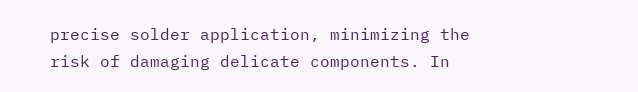precise solder application, minimizing the risk of damaging delicate components. In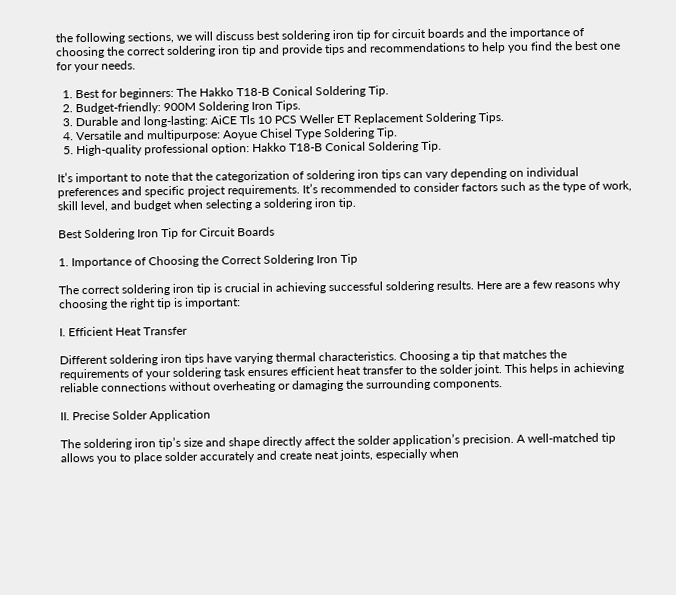the following sections, we will discuss best soldering iron tip for circuit boards and the importance of choosing the correct soldering iron tip and provide tips and recommendations to help you find the best one for your needs.

  1. Best for beginners: The Hakko T18-B Conical Soldering Tip.
  2. Budget-friendly: 900M Soldering Iron Tips.
  3. Durable and long-lasting: AiCE Tls 10 PCS Weller ET Replacement Soldering Tips.
  4. Versatile and multipurpose: Aoyue Chisel Type Soldering Tip.
  5. High-quality professional option: Hakko T18-B Conical Soldering Tip.

It’s important to note that the categorization of soldering iron tips can vary depending on individual preferences and specific project requirements. It’s recommended to consider factors such as the type of work, skill level, and budget when selecting a soldering iron tip.

Best Soldering Iron Tip for Circuit Boards

1. Importance of Choosing the Correct Soldering Iron Tip

The correct soldering iron tip is crucial in achieving successful soldering results. Here are a few reasons why choosing the right tip is important:

I. Efficient Heat Transfer

Different soldering iron tips have varying thermal characteristics. Choosing a tip that matches the requirements of your soldering task ensures efficient heat transfer to the solder joint. This helps in achieving reliable connections without overheating or damaging the surrounding components.

II. Precise Solder Application

The soldering iron tip’s size and shape directly affect the solder application’s precision. A well-matched tip allows you to place solder accurately and create neat joints, especially when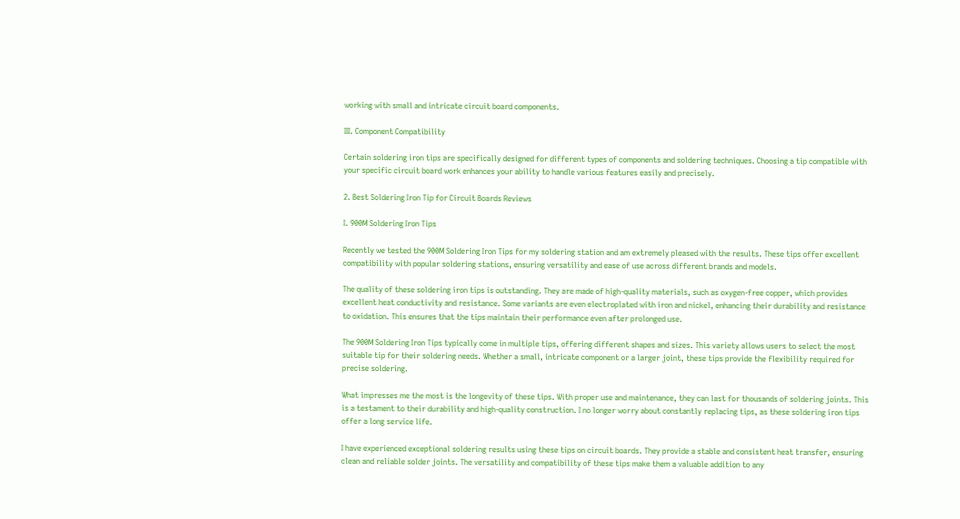working with small and intricate circuit board components.

III. Component Compatibility

Certain soldering iron tips are specifically designed for different types of components and soldering techniques. Choosing a tip compatible with your specific circuit board work enhances your ability to handle various features easily and precisely.

2. Best Soldering Iron Tip for Circuit Boards Reviews

I. 900M Soldering Iron Tips

Recently we tested the 900M Soldering Iron Tips for my soldering station and am extremely pleased with the results. These tips offer excellent compatibility with popular soldering stations, ensuring versatility and ease of use across different brands and models.

The quality of these soldering iron tips is outstanding. They are made of high-quality materials, such as oxygen-free copper, which provides excellent heat conductivity and resistance. Some variants are even electroplated with iron and nickel, enhancing their durability and resistance to oxidation. This ensures that the tips maintain their performance even after prolonged use.

The 900M Soldering Iron Tips typically come in multiple tips, offering different shapes and sizes. This variety allows users to select the most suitable tip for their soldering needs. Whether a small, intricate component or a larger joint, these tips provide the flexibility required for precise soldering.

What impresses me the most is the longevity of these tips. With proper use and maintenance, they can last for thousands of soldering joints. This is a testament to their durability and high-quality construction. I no longer worry about constantly replacing tips, as these soldering iron tips offer a long service life.

I have experienced exceptional soldering results using these tips on circuit boards. They provide a stable and consistent heat transfer, ensuring clean and reliable solder joints. The versatility and compatibility of these tips make them a valuable addition to any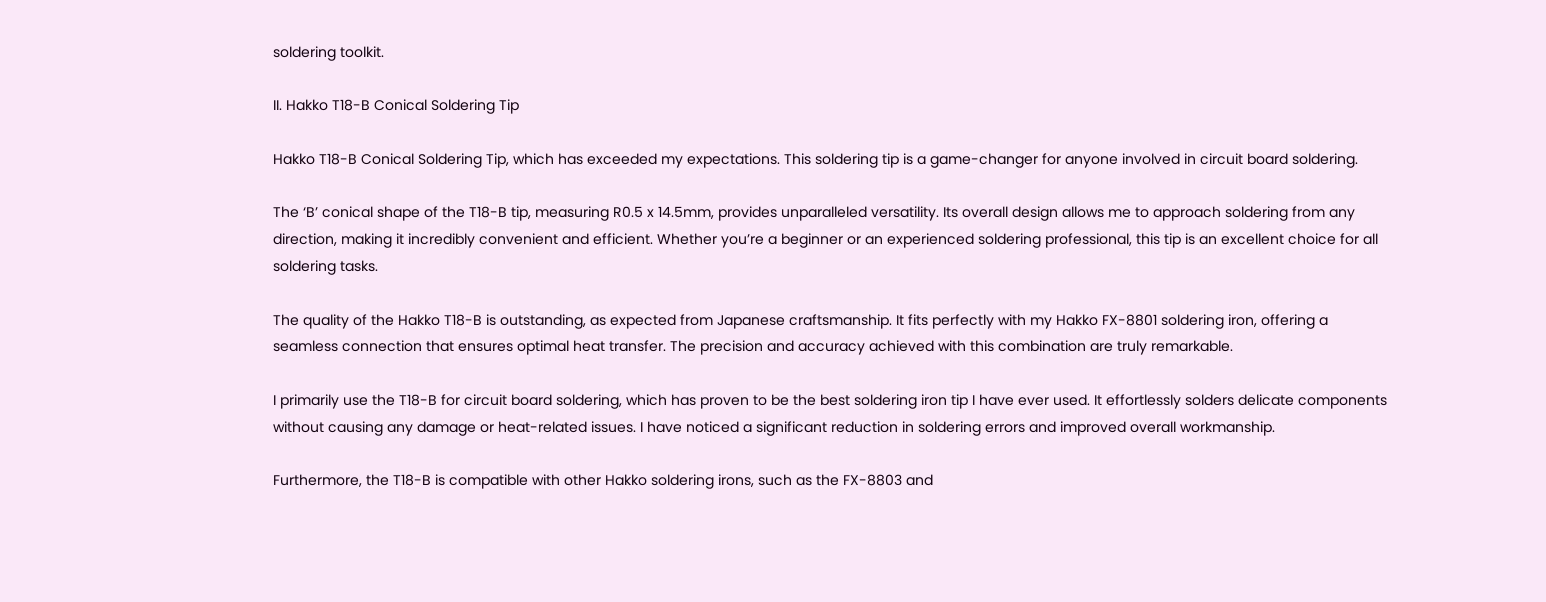soldering toolkit.

II. Hakko T18-B Conical Soldering Tip

Hakko T18-B Conical Soldering Tip, which has exceeded my expectations. This soldering tip is a game-changer for anyone involved in circuit board soldering.

The ‘B’ conical shape of the T18-B tip, measuring R0.5 x 14.5mm, provides unparalleled versatility. Its overall design allows me to approach soldering from any direction, making it incredibly convenient and efficient. Whether you’re a beginner or an experienced soldering professional, this tip is an excellent choice for all soldering tasks.

The quality of the Hakko T18-B is outstanding, as expected from Japanese craftsmanship. It fits perfectly with my Hakko FX-8801 soldering iron, offering a seamless connection that ensures optimal heat transfer. The precision and accuracy achieved with this combination are truly remarkable.

I primarily use the T18-B for circuit board soldering, which has proven to be the best soldering iron tip I have ever used. It effortlessly solders delicate components without causing any damage or heat-related issues. I have noticed a significant reduction in soldering errors and improved overall workmanship.

Furthermore, the T18-B is compatible with other Hakko soldering irons, such as the FX-8803 and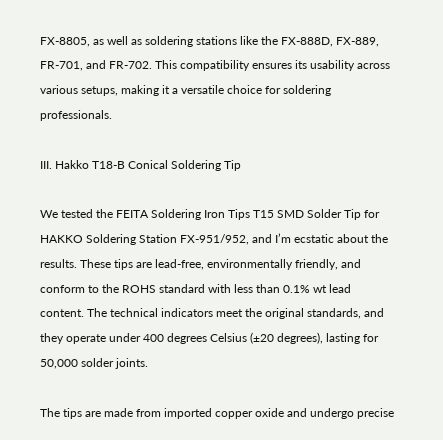FX-8805, as well as soldering stations like the FX-888D, FX-889, FR-701, and FR-702. This compatibility ensures its usability across various setups, making it a versatile choice for soldering professionals.

III. Hakko T18-B Conical Soldering Tip

We tested the FEITA Soldering Iron Tips T15 SMD Solder Tip for HAKKO Soldering Station FX-951/952, and I’m ecstatic about the results. These tips are lead-free, environmentally friendly, and conform to the ROHS standard with less than 0.1% wt lead content. The technical indicators meet the original standards, and they operate under 400 degrees Celsius (±20 degrees), lasting for 50,000 solder joints.

The tips are made from imported copper oxide and undergo precise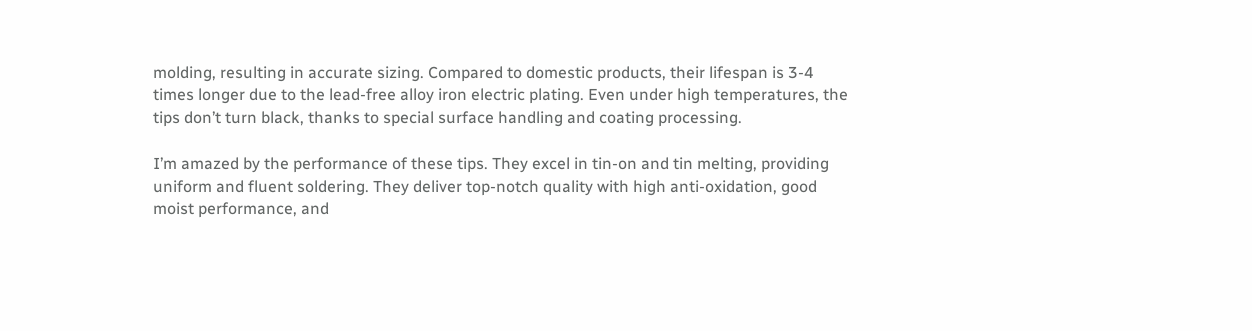molding, resulting in accurate sizing. Compared to domestic products, their lifespan is 3-4 times longer due to the lead-free alloy iron electric plating. Even under high temperatures, the tips don’t turn black, thanks to special surface handling and coating processing.

I’m amazed by the performance of these tips. They excel in tin-on and tin melting, providing uniform and fluent soldering. They deliver top-notch quality with high anti-oxidation, good moist performance, and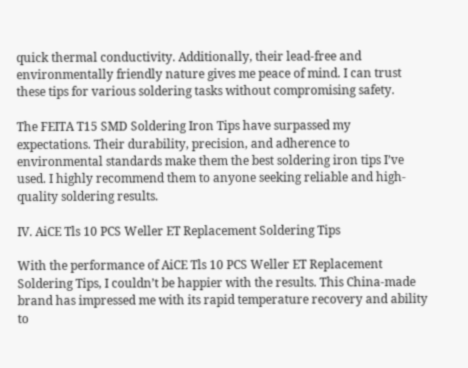quick thermal conductivity. Additionally, their lead-free and environmentally friendly nature gives me peace of mind. I can trust these tips for various soldering tasks without compromising safety.

The FEITA T15 SMD Soldering Iron Tips have surpassed my expectations. Their durability, precision, and adherence to environmental standards make them the best soldering iron tips I’ve used. I highly recommend them to anyone seeking reliable and high-quality soldering results.

IV. AiCE Tls 10 PCS Weller ET Replacement Soldering Tips

With the performance of AiCE Tls 10 PCS Weller ET Replacement Soldering Tips, I couldn’t be happier with the results. This China-made brand has impressed me with its rapid temperature recovery and ability to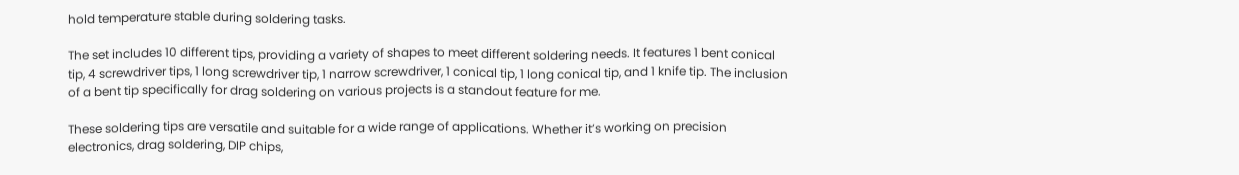hold temperature stable during soldering tasks.

The set includes 10 different tips, providing a variety of shapes to meet different soldering needs. It features 1 bent conical tip, 4 screwdriver tips, 1 long screwdriver tip, 1 narrow screwdriver, 1 conical tip, 1 long conical tip, and 1 knife tip. The inclusion of a bent tip specifically for drag soldering on various projects is a standout feature for me.

These soldering tips are versatile and suitable for a wide range of applications. Whether it’s working on precision electronics, drag soldering, DIP chips,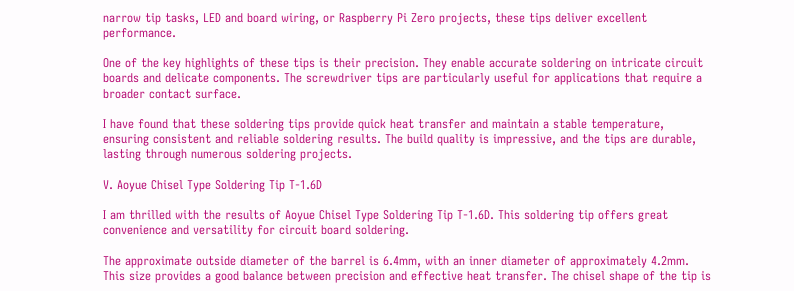narrow tip tasks, LED and board wiring, or Raspberry Pi Zero projects, these tips deliver excellent performance.

One of the key highlights of these tips is their precision. They enable accurate soldering on intricate circuit boards and delicate components. The screwdriver tips are particularly useful for applications that require a broader contact surface.

I have found that these soldering tips provide quick heat transfer and maintain a stable temperature, ensuring consistent and reliable soldering results. The build quality is impressive, and the tips are durable, lasting through numerous soldering projects.

V. Aoyue Chisel Type Soldering Tip T-1.6D

I am thrilled with the results of Aoyue Chisel Type Soldering Tip T-1.6D. This soldering tip offers great convenience and versatility for circuit board soldering.

The approximate outside diameter of the barrel is 6.4mm, with an inner diameter of approximately 4.2mm. This size provides a good balance between precision and effective heat transfer. The chisel shape of the tip is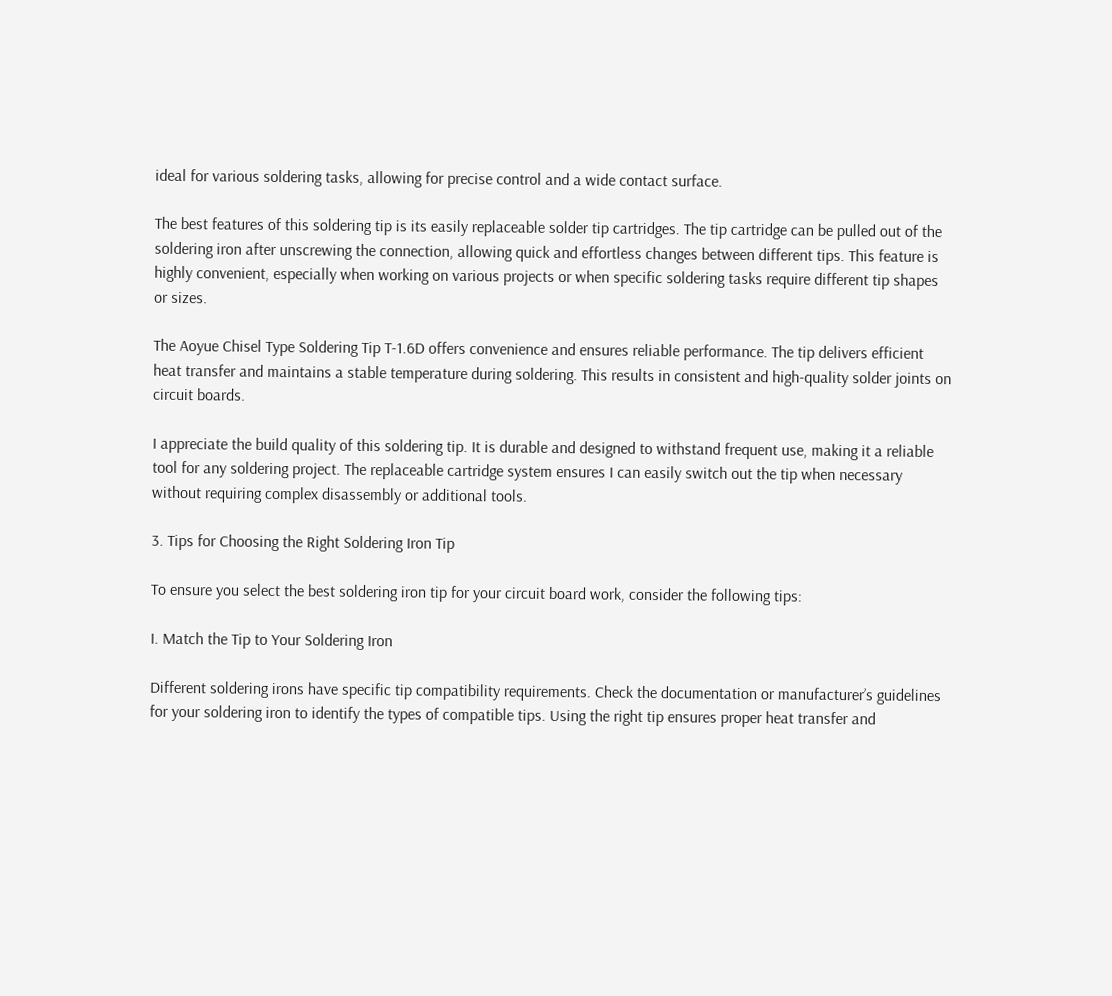ideal for various soldering tasks, allowing for precise control and a wide contact surface.

The best features of this soldering tip is its easily replaceable solder tip cartridges. The tip cartridge can be pulled out of the soldering iron after unscrewing the connection, allowing quick and effortless changes between different tips. This feature is highly convenient, especially when working on various projects or when specific soldering tasks require different tip shapes or sizes.

The Aoyue Chisel Type Soldering Tip T-1.6D offers convenience and ensures reliable performance. The tip delivers efficient heat transfer and maintains a stable temperature during soldering. This results in consistent and high-quality solder joints on circuit boards.

I appreciate the build quality of this soldering tip. It is durable and designed to withstand frequent use, making it a reliable tool for any soldering project. The replaceable cartridge system ensures I can easily switch out the tip when necessary without requiring complex disassembly or additional tools.

3. Tips for Choosing the Right Soldering Iron Tip

To ensure you select the best soldering iron tip for your circuit board work, consider the following tips:

I. Match the Tip to Your Soldering Iron

Different soldering irons have specific tip compatibility requirements. Check the documentation or manufacturer’s guidelines for your soldering iron to identify the types of compatible tips. Using the right tip ensures proper heat transfer and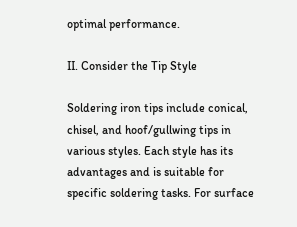optimal performance.

II. Consider the Tip Style

Soldering iron tips include conical, chisel, and hoof/gullwing tips in various styles. Each style has its advantages and is suitable for specific soldering tasks. For surface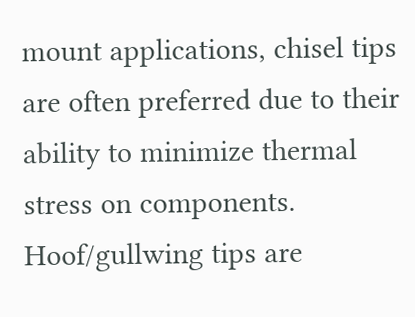mount applications, chisel tips are often preferred due to their ability to minimize thermal stress on components. Hoof/gullwing tips are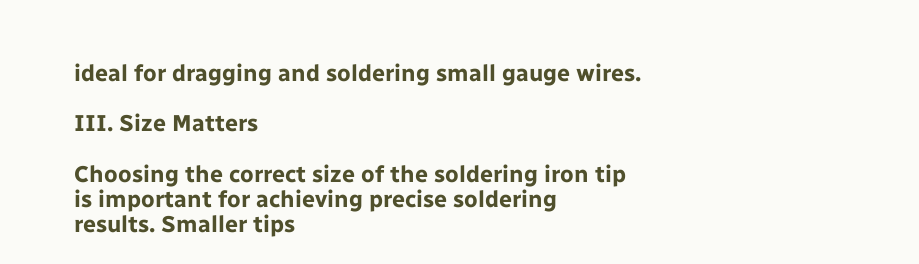ideal for dragging and soldering small gauge wires.

III. Size Matters

Choosing the correct size of the soldering iron tip is important for achieving precise soldering results. Smaller tips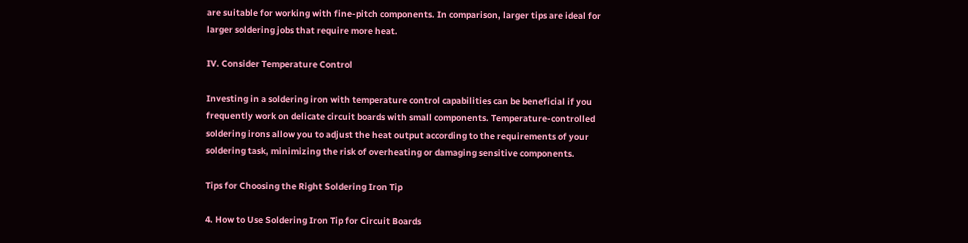are suitable for working with fine-pitch components. In comparison, larger tips are ideal for larger soldering jobs that require more heat.

IV. Consider Temperature Control

Investing in a soldering iron with temperature control capabilities can be beneficial if you frequently work on delicate circuit boards with small components. Temperature-controlled soldering irons allow you to adjust the heat output according to the requirements of your soldering task, minimizing the risk of overheating or damaging sensitive components.

Tips for Choosing the Right Soldering Iron Tip

4. How to Use Soldering Iron Tip for Circuit Boards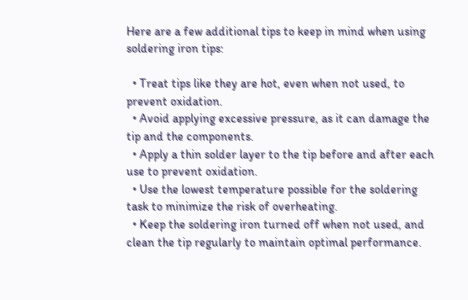Here are a few additional tips to keep in mind when using soldering iron tips:

  • Treat tips like they are hot, even when not used, to prevent oxidation.
  • Avoid applying excessive pressure, as it can damage the tip and the components.
  • Apply a thin solder layer to the tip before and after each use to prevent oxidation.
  • Use the lowest temperature possible for the soldering task to minimize the risk of overheating.
  • Keep the soldering iron turned off when not used, and clean the tip regularly to maintain optimal performance.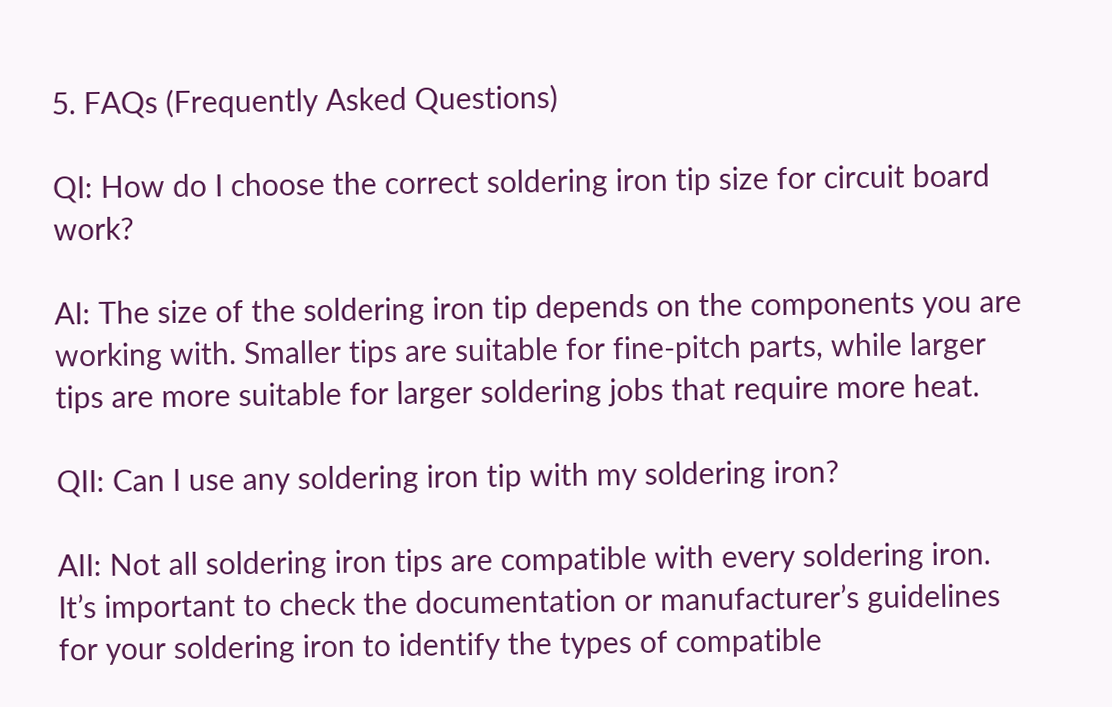5. FAQs (Frequently Asked Questions)

QI: How do I choose the correct soldering iron tip size for circuit board work?

AI: The size of the soldering iron tip depends on the components you are working with. Smaller tips are suitable for fine-pitch parts, while larger tips are more suitable for larger soldering jobs that require more heat.

QII: Can I use any soldering iron tip with my soldering iron?

AII: Not all soldering iron tips are compatible with every soldering iron. It’s important to check the documentation or manufacturer’s guidelines for your soldering iron to identify the types of compatible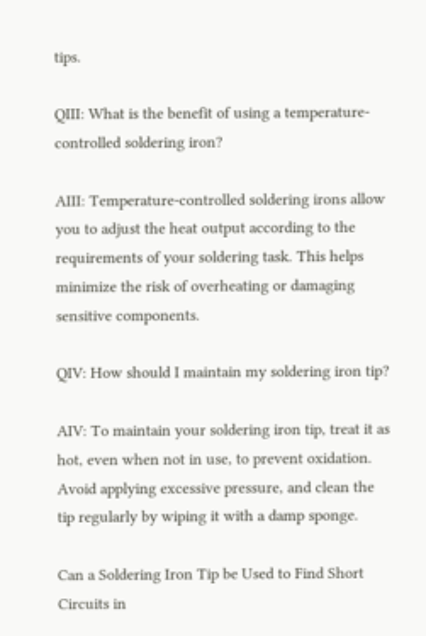tips.

QIII: What is the benefit of using a temperature-controlled soldering iron?

AIII: Temperature-controlled soldering irons allow you to adjust the heat output according to the requirements of your soldering task. This helps minimize the risk of overheating or damaging sensitive components.

QIV: How should I maintain my soldering iron tip?

AIV: To maintain your soldering iron tip, treat it as hot, even when not in use, to prevent oxidation. Avoid applying excessive pressure, and clean the tip regularly by wiping it with a damp sponge.

Can a Soldering Iron Tip be Used to Find Short Circuits in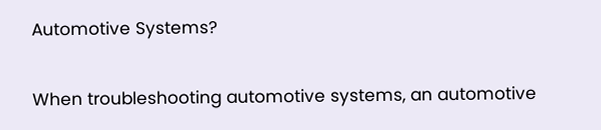Automotive Systems?

When troubleshooting automotive systems, an automotive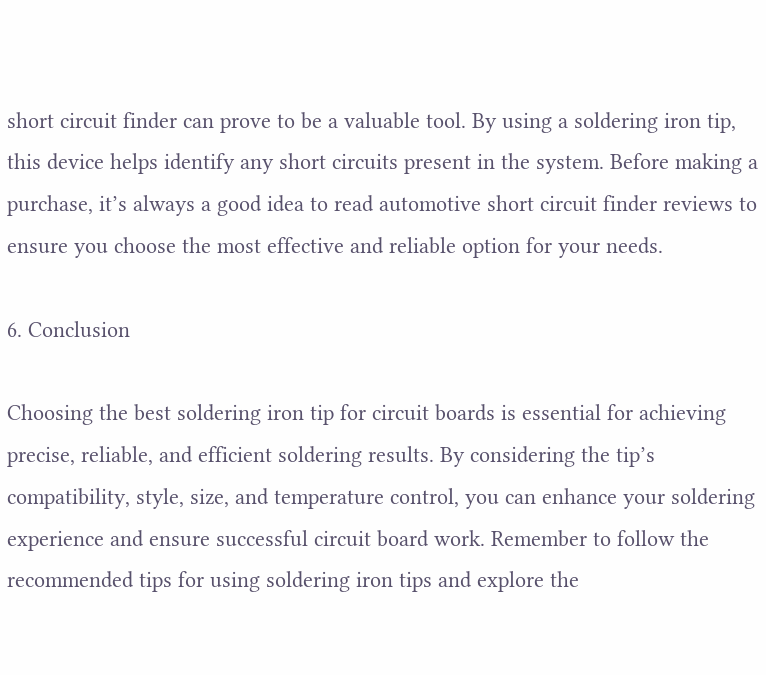short circuit finder can prove to be a valuable tool. By using a soldering iron tip, this device helps identify any short circuits present in the system. Before making a purchase, it’s always a good idea to read automotive short circuit finder reviews to ensure you choose the most effective and reliable option for your needs.

6. Conclusion

Choosing the best soldering iron tip for circuit boards is essential for achieving precise, reliable, and efficient soldering results. By considering the tip’s compatibility, style, size, and temperature control, you can enhance your soldering experience and ensure successful circuit board work. Remember to follow the recommended tips for using soldering iron tips and explore the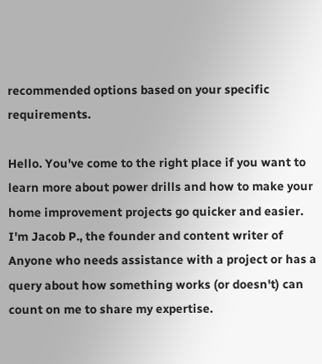recommended options based on your specific requirements.

Hello. You've come to the right place if you want to learn more about power drills and how to make your home improvement projects go quicker and easier. I'm Jacob P., the founder and content writer of Anyone who needs assistance with a project or has a query about how something works (or doesn't) can count on me to share my expertise.